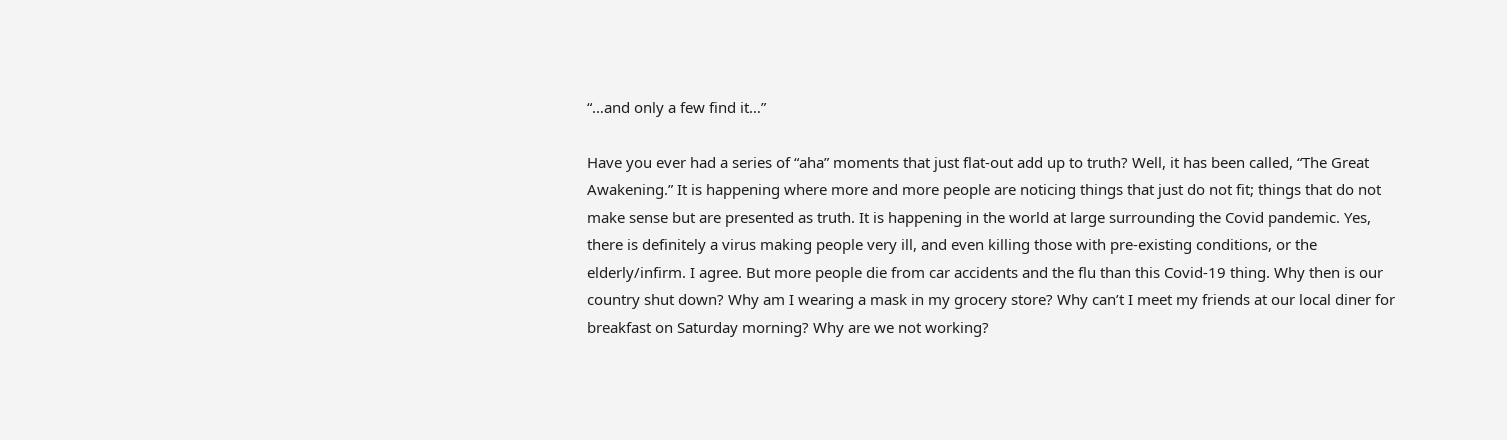“…and only a few find it…”

Have you ever had a series of “aha” moments that just flat-out add up to truth? Well, it has been called, “The Great Awakening.” It is happening where more and more people are noticing things that just do not fit; things that do not make sense but are presented as truth. It is happening in the world at large surrounding the Covid pandemic. Yes, there is definitely a virus making people very ill, and even killing those with pre-existing conditions, or the elderly/infirm. I agree. But more people die from car accidents and the flu than this Covid-19 thing. Why then is our country shut down? Why am I wearing a mask in my grocery store? Why can’t I meet my friends at our local diner for breakfast on Saturday morning? Why are we not working?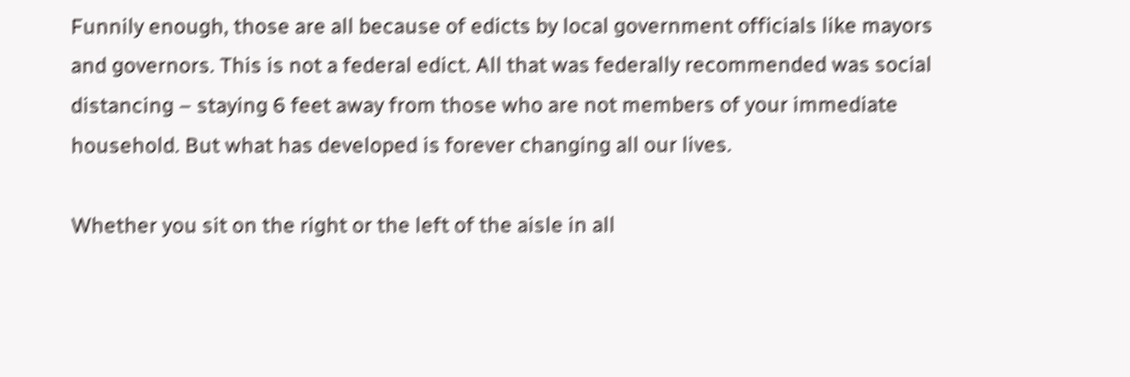Funnily enough, those are all because of edicts by local government officials like mayors and governors. This is not a federal edict. All that was federally recommended was social distancing – staying 6 feet away from those who are not members of your immediate household. But what has developed is forever changing all our lives.

Whether you sit on the right or the left of the aisle in all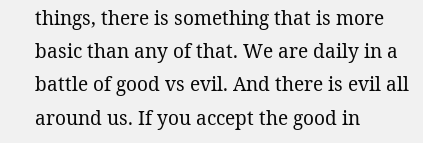things, there is something that is more basic than any of that. We are daily in a battle of good vs evil. And there is evil all around us. If you accept the good in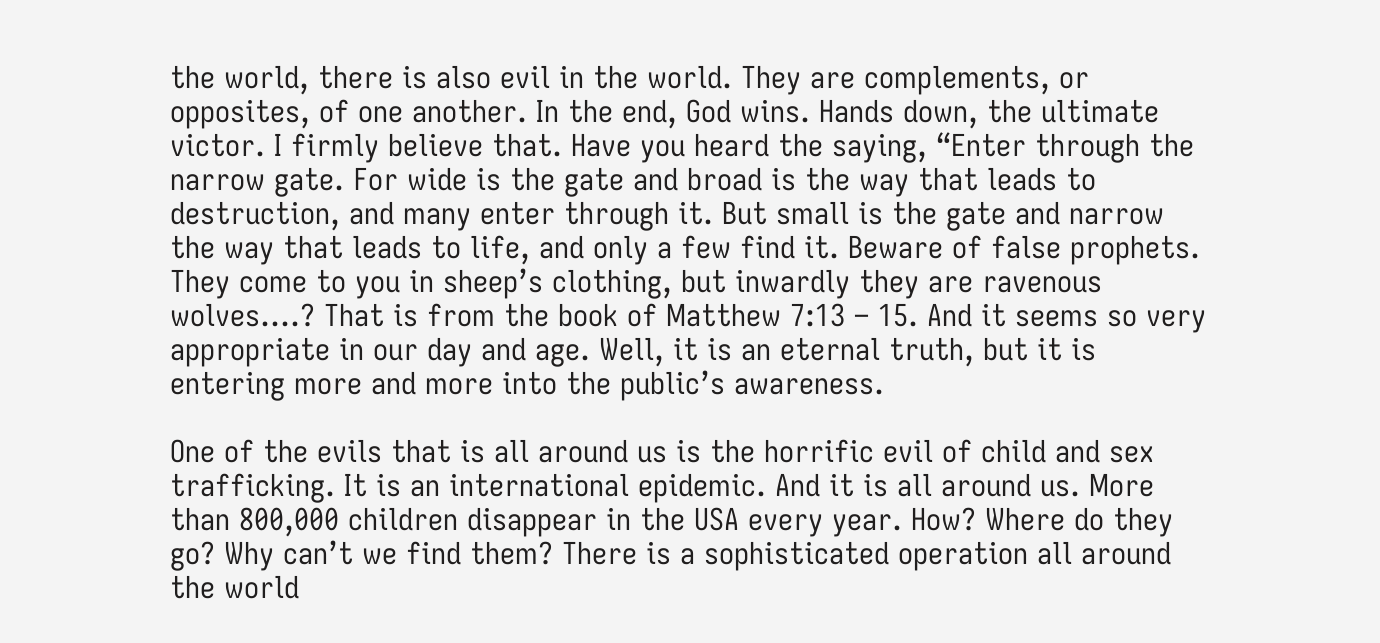the world, there is also evil in the world. They are complements, or opposites, of one another. In the end, God wins. Hands down, the ultimate victor. I firmly believe that. Have you heard the saying, “Enter through the narrow gate. For wide is the gate and broad is the way that leads to destruction, and many enter through it. But small is the gate and narrow the way that leads to life, and only a few find it. Beware of false prophets. They come to you in sheep’s clothing, but inwardly they are ravenous wolves.…? That is from the book of Matthew 7:13 – 15. And it seems so very appropriate in our day and age. Well, it is an eternal truth, but it is entering more and more into the public’s awareness.

One of the evils that is all around us is the horrific evil of child and sex trafficking. It is an international epidemic. And it is all around us. More than 800,000 children disappear in the USA every year. How? Where do they go? Why can’t we find them? There is a sophisticated operation all around the world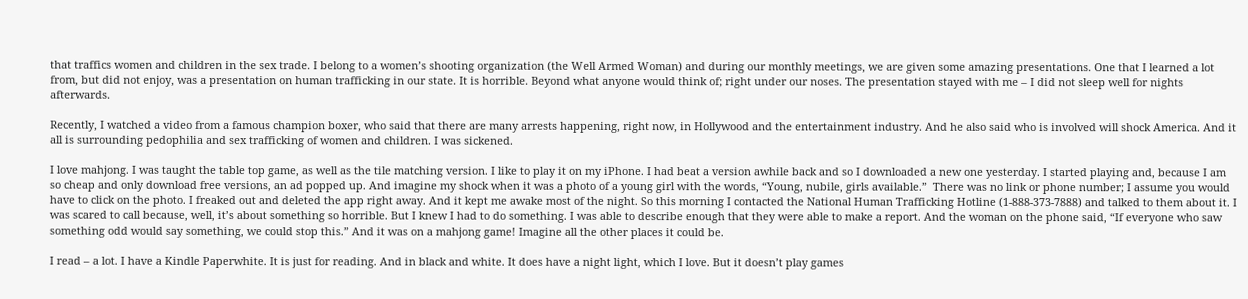that traffics women and children in the sex trade. I belong to a women’s shooting organization (the Well Armed Woman) and during our monthly meetings, we are given some amazing presentations. One that I learned a lot from, but did not enjoy, was a presentation on human trafficking in our state. It is horrible. Beyond what anyone would think of; right under our noses. The presentation stayed with me – I did not sleep well for nights afterwards.

Recently, I watched a video from a famous champion boxer, who said that there are many arrests happening, right now, in Hollywood and the entertainment industry. And he also said who is involved will shock America. And it all is surrounding pedophilia and sex trafficking of women and children. I was sickened.

I love mahjong. I was taught the table top game, as well as the tile matching version. I like to play it on my iPhone. I had beat a version awhile back and so I downloaded a new one yesterday. I started playing and, because I am so cheap and only download free versions, an ad popped up. And imagine my shock when it was a photo of a young girl with the words, “Young, nubile, girls available.”  There was no link or phone number; I assume you would have to click on the photo. I freaked out and deleted the app right away. And it kept me awake most of the night. So this morning I contacted the National Human Trafficking Hotline (1-888-373-7888) and talked to them about it. I was scared to call because, well, it’s about something so horrible. But I knew I had to do something. I was able to describe enough that they were able to make a report. And the woman on the phone said, “If everyone who saw something odd would say something, we could stop this.” And it was on a mahjong game! Imagine all the other places it could be.

I read – a lot. I have a Kindle Paperwhite. It is just for reading. And in black and white. It does have a night light, which I love. But it doesn’t play games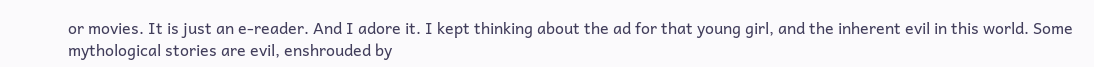or movies. It is just an e-reader. And I adore it. I kept thinking about the ad for that young girl, and the inherent evil in this world. Some mythological stories are evil, enshrouded by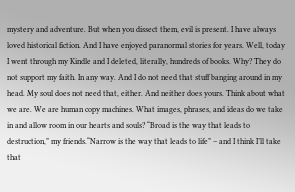mystery and adventure. But when you dissect them, evil is present. I have always loved historical fiction. And I have enjoyed paranormal stories for years. Well, today I went through my Kindle and I deleted, literally, hundreds of books. Why? They do not support my faith. In any way. And I do not need that stuff banging around in my head. My soul does not need that, either. And neither does yours. Think about what we are. We are human copy machines. What images, phrases, and ideas do we take in and allow room in our hearts and souls? “Broad is the way that leads to destruction,” my friends.“Narrow is the way that leads to life” – and I think I’ll take that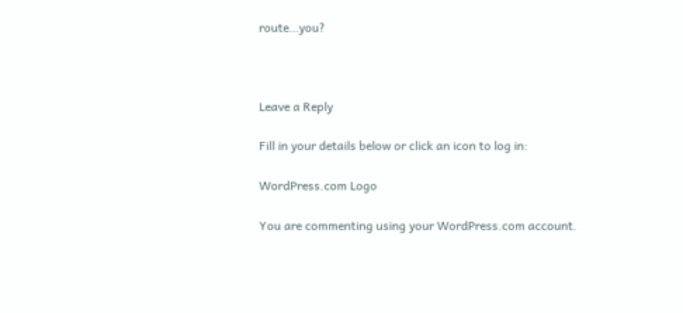route…you?



Leave a Reply

Fill in your details below or click an icon to log in:

WordPress.com Logo

You are commenting using your WordPress.com account.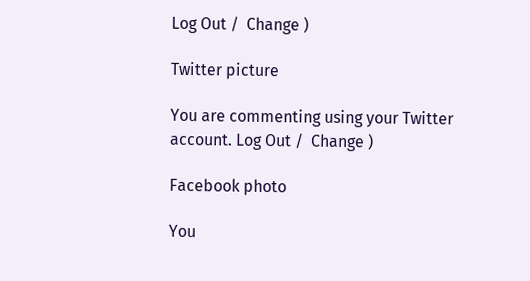Log Out /  Change )

Twitter picture

You are commenting using your Twitter account. Log Out /  Change )

Facebook photo

You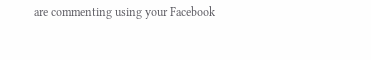are commenting using your Facebook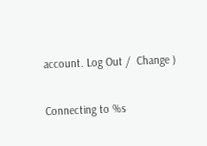account. Log Out /  Change )

Connecting to %s